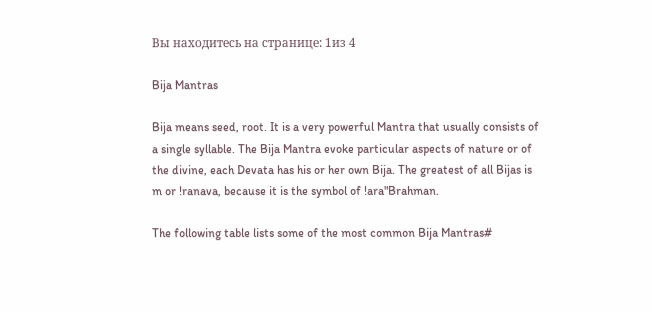Вы находитесь на странице: 1из 4

Bija Mantras

Bija means seed, root. It is a very powerful Mantra that usually consists of
a single syllable. The Bija Mantra evoke particular aspects of nature or of
the divine, each Devata has his or her own Bija. The greatest of all Bijas is
m or !ranava, because it is the symbol of !ara"Brahman.

The following table lists some of the most common Bija Mantras#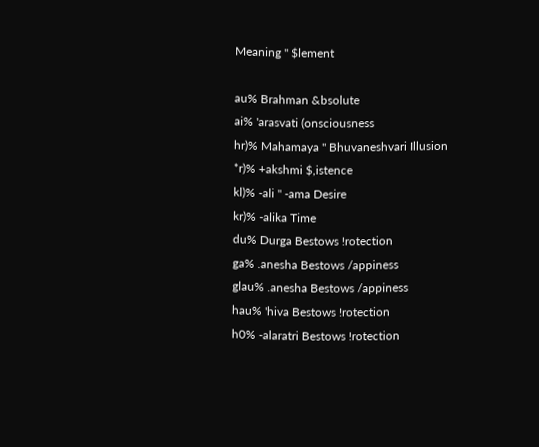Meaning " $lement

au% Brahman &bsolute
ai% 'arasvati (onsciousness
hr)% Mahamaya " Bhuvaneshvari Illusion
*r)% +akshmi $,istence
kl)% -ali " -ama Desire
kr)% -alika Time
du% Durga Bestows !rotection
ga% .anesha Bestows /appiness
glau% .anesha Bestows /appiness
hau% 'hiva Bestows !rotection
h0% -alaratri Bestows !rotection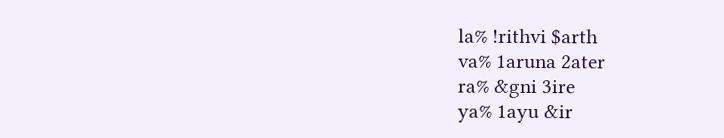la% !rithvi $arth
va% 1aruna 2ater
ra% &gni 3ire
ya% 1ayu &ir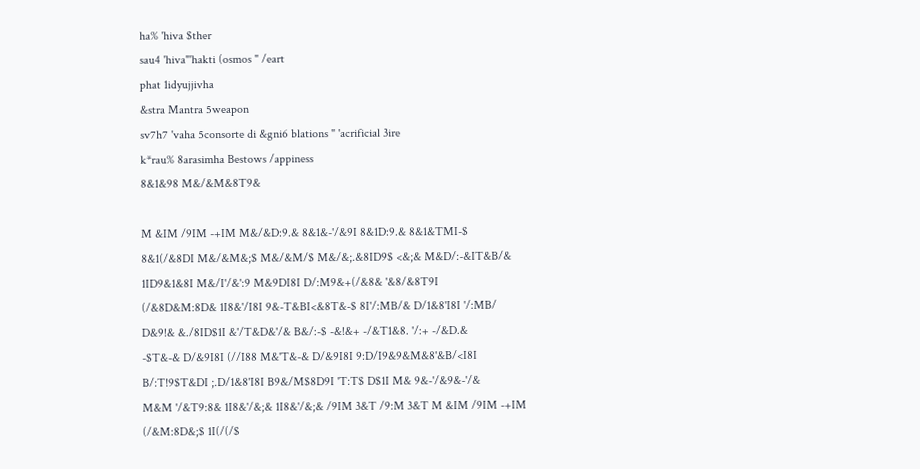ha% 'hiva $ther
sau4 'hiva"'hakti (osmos " /eart
phat 1idyujjivha
&stra Mantra 5weapon
sv7h7 'vaha 5consorte di &gni6 blations " 'acrificial 3ire
k*rau% 8arasimha Bestows /appiness
8&1&98 M&/&M&8T9&

M &IM /9IM -+IM M&/&D:9.& 8&1&-'/&9I 8&1D:9.& 8&1&TMI-$
8&1(/&8DI M&/&M&;$ M&/&M/$ M&/&;.&8ID9$ <&;& M&D/:-&IT&B/&
1ID9&1&8I M&/I'/&':9 M&9DI8I D/:M9&+(/&8& '&8/&8T9I
(/&8D&M:8D& 1I8&'/I8I 9&-T&BI<&8T&-$ 8I'/:MB/& D/1&8'I8I '/:MB/
D&9!& &./8ID$1I &'/T&D&'/& B&/:-$ -&!&+ -/&T1&8. '/:+ -/&D.&
-$T&-& D/&9I8I (//I88 M&'T&-& D/&9I8I 9:D/I9&9&M&8'&B/<I8I
B/:T!9$T&DI ;.D/1&8'I8I B9&/M$8D9I 'T:T$ D$1I M& 9&-'/&9&-'/&
M&M '/&T9:8& 1I8&'/&;& 1I8&'/&;& /9IM 3&T /9:M 3&T M &IM /9IM -+IM
(/&M:8D&;$ 1I(/(/$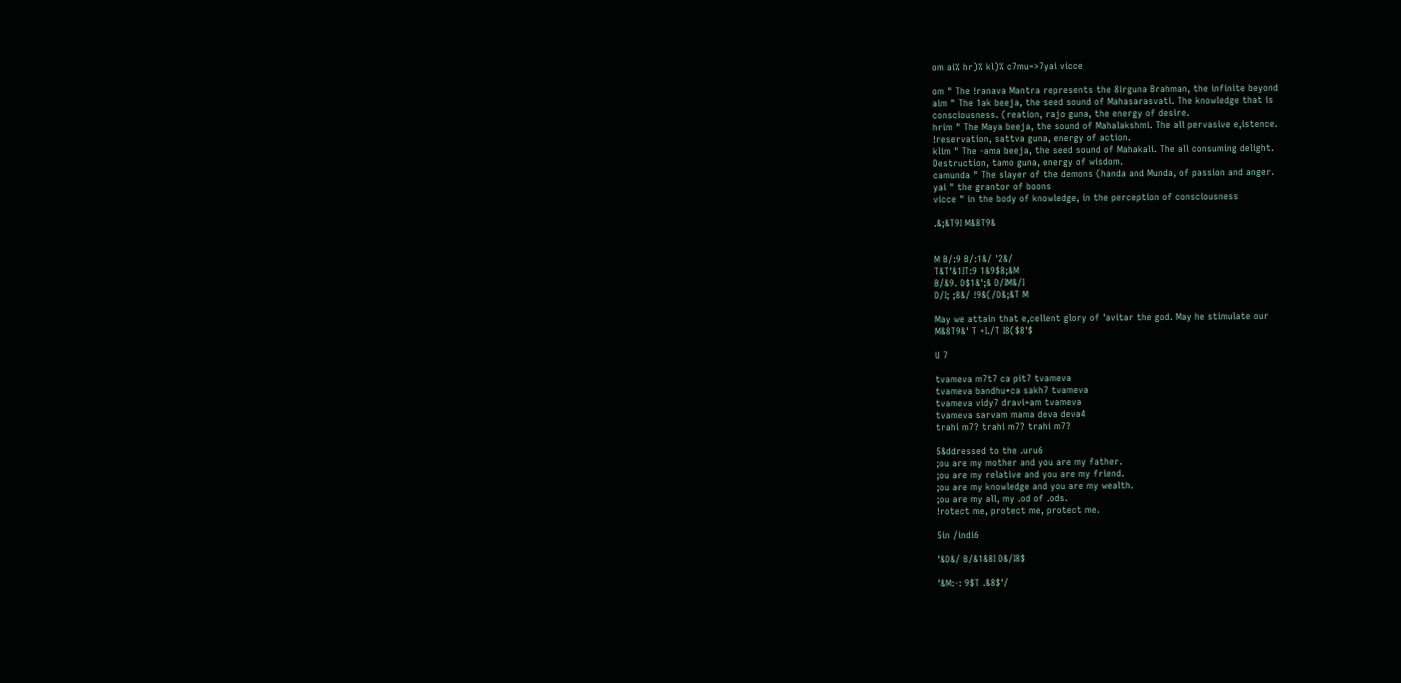om ai% hr)% kl)% c7mu=>7yai vicce

om " The !ranava Mantra represents the 8irguna Brahman, the infinite beyond
aim " The 1ak beeja, the seed sound of Mahasarasvati. The knowledge that is
consciousness. (reation, rajo guna, the energy of desire.
hrim " The Maya beeja, the sound of Mahalakshmi. The all pervasive e,istence.
!reservation, sattva guna, energy of action.
klim " The -ama beeja, the seed sound of Mahakali. The all consuming delight.
Destruction, tamo guna, energy of wisdom.
camunda " The slayer of the demons (handa and Munda, of passion and anger.
yai " the grantor of boons
vicce " in the body of knowledge, in the perception of consciousness

.&;&T9I M&8T9&


M B/:9 B/:1&/ '2&/
T&T'&1IT:9 1&9$8;&M
B/&9. D$1&';& D/IM&/I
D/I; ;8&/ !9&(/D&;&T M

May we attain that e,cellent glory of 'avitar the god. May he stimulate our
M&8T9&' T +I./T I8($8'$

U 7

tvameva m7t7 ca pit7 tvameva
tvameva bandhu*ca sakh7 tvameva
tvameva vidy7 dravi=am tvameva
tvameva sarvam mama deva deva4
trahi m7? trahi m7? trahi m7?

5&ddressed to the .uru6
;ou are my mother and you are my father.
;ou are my relative and you are my friend.
;ou are my knowledge and you are my wealth.
;ou are my all, my .od of .ods.
!rotect me, protect me, protect me.

5in /indi6

'&D&/ B/&1&8I D&/I8$

'&M:-: 9$T .&8$'/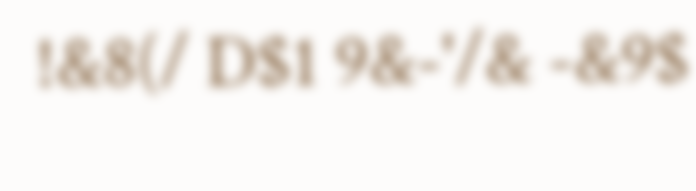!&8(/ D$1 9&-'/& -&9$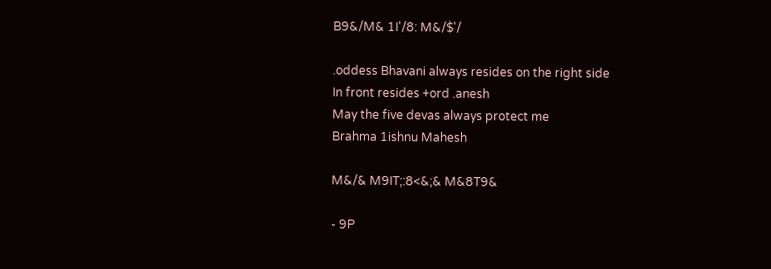B9&/M& 1I'/8: M&/$'/

.oddess Bhavani always resides on the right side
In front resides +ord .anesh
May the five devas always protect me
Brahma 1ishnu Mahesh

M&/& M9IT;:8<&;& M&8T9&

- 9P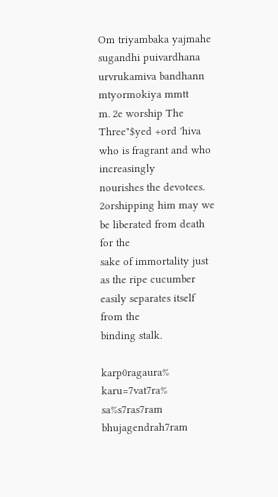Om triyambaka yajmahe sugandhi puivardhana
urvrukamiva bandhann mtyormokiya mmtt
m. 2e worship The Three"$yed +ord 'hiva who is fragrant and who increasingly
nourishes the devotees. 2orshipping him may we be liberated from death for the
sake of immortality just as the ripe cucumber easily separates itself from the
binding stalk.

karp0ragaura% karu=7vat7ra% sa%s7ras7ram bhujagendrah7ram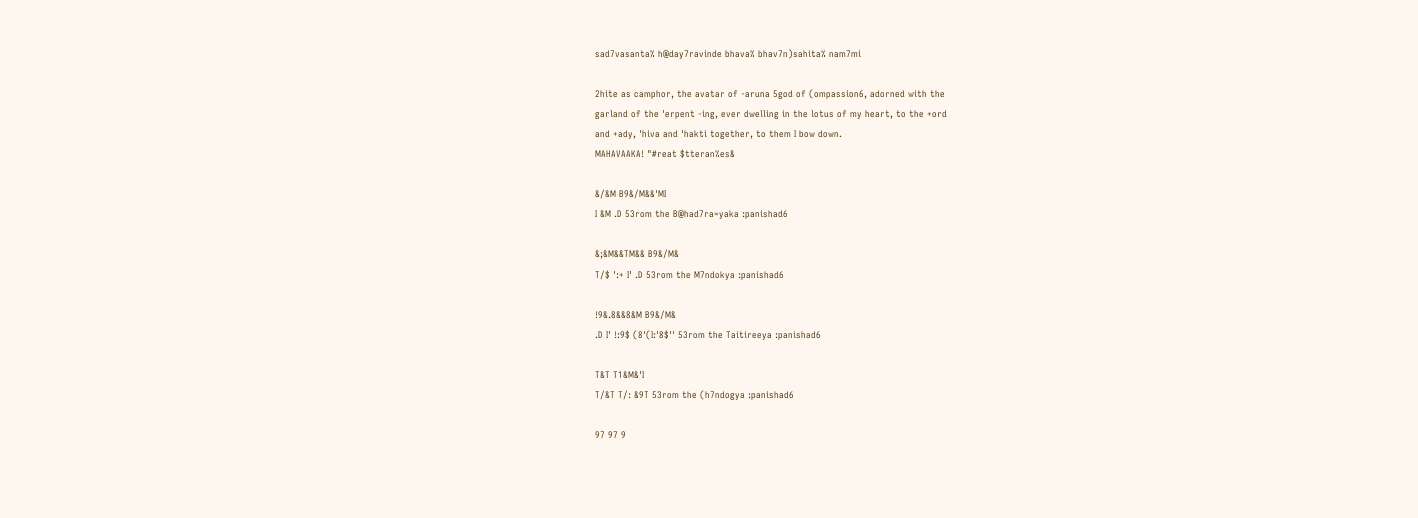sad7vasanta% h@day7ravinde bhava% bhav7n)sahita% nam7mi

2hite as camphor, the avatar of -aruna 5god of (ompassion6, adorned with the
garland of the 'erpent -ing, ever dwelling in the lotus of my heart, to the +ord
and +ady, 'hiva and 'hakti together, to them I bow down.
MAHAVAAKA! "#reat $tteran%es&

&/&M B9&/M&&'MI
I &M .D 53rom the B@had7ra=yaka :panishad6

&;&M&&TM&& B9&/M&
T/$ ':+ I' .D 53rom the M7ndokya :panishad6

!9&.8&&8&M B9&/M&
.D I' !:9$ (8'(I:'8$'' 53rom the Taitireeya :panishad6

T&T T1&M&'I
T/&T T/: &9T 53rom the (h7ndogya :panishad6

97 97 9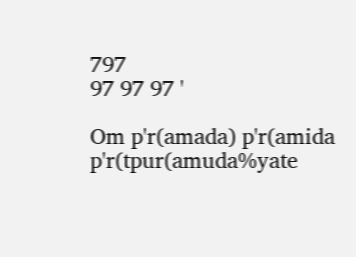797
97 97 97 '

Om p'r(amada) p'r(amida p'r(tpur(amuda%yate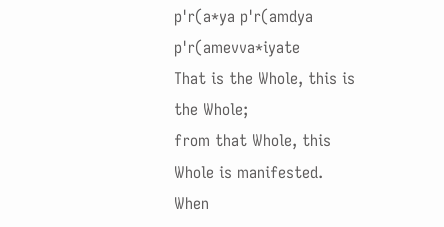p'r(a*ya p'r(amdya p'r(amevva*iyate
That is the Whole, this is the Whole;
from that Whole, this Whole is manifested.
When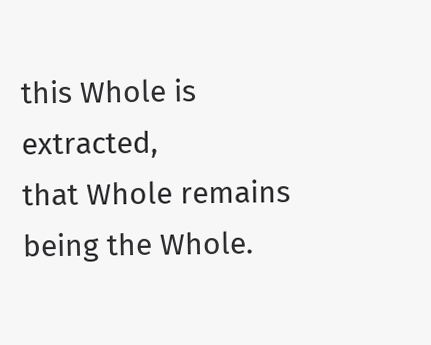this Whole is extracted,
that Whole remains being the Whole.